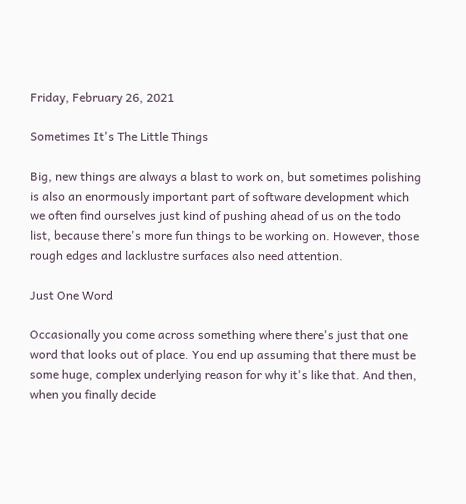Friday, February 26, 2021

Sometimes It's The Little Things

Big, new things are always a blast to work on, but sometimes polishing is also an enormously important part of software development which we often find ourselves just kind of pushing ahead of us on the todo list, because there's more fun things to be working on. However, those rough edges and lacklustre surfaces also need attention.

Just One Word

Occasionally you come across something where there's just that one word that looks out of place. You end up assuming that there must be some huge, complex underlying reason for why it's like that. And then, when you finally decide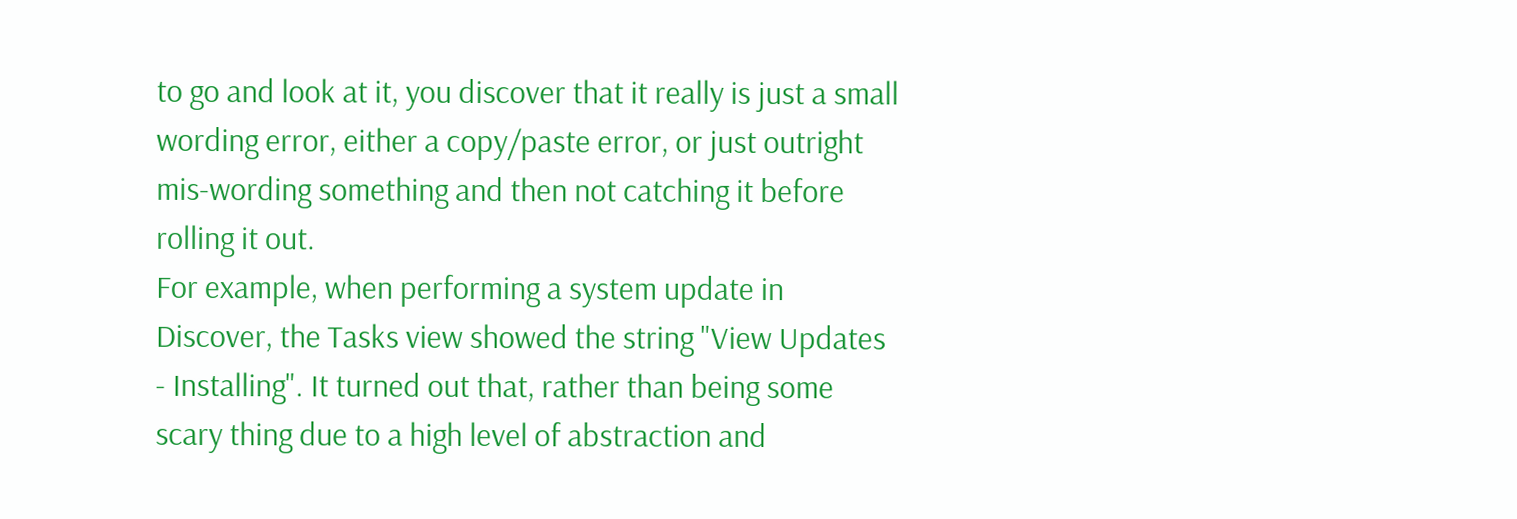to go and look at it, you discover that it really is just a small wording error, either a copy/paste error, or just outright mis-wording something and then not catching it before rolling it out.
For example, when performing a system update in Discover, the Tasks view showed the string "View Updates - Installing". It turned out that, rather than being some scary thing due to a high level of abstraction and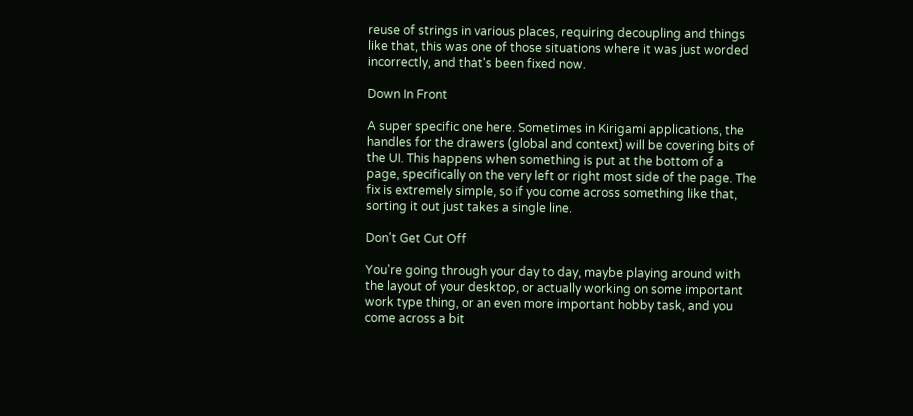reuse of strings in various places, requiring decoupling and things like that, this was one of those situations where it was just worded incorrectly, and that's been fixed now.

Down In Front

A super specific one here. Sometimes in Kirigami applications, the handles for the drawers (global and context) will be covering bits of the UI. This happens when something is put at the bottom of a page, specifically on the very left or right most side of the page. The fix is extremely simple, so if you come across something like that, sorting it out just takes a single line.

Don't Get Cut Off

You're going through your day to day, maybe playing around with the layout of your desktop, or actually working on some important work type thing, or an even more important hobby task, and you come across a bit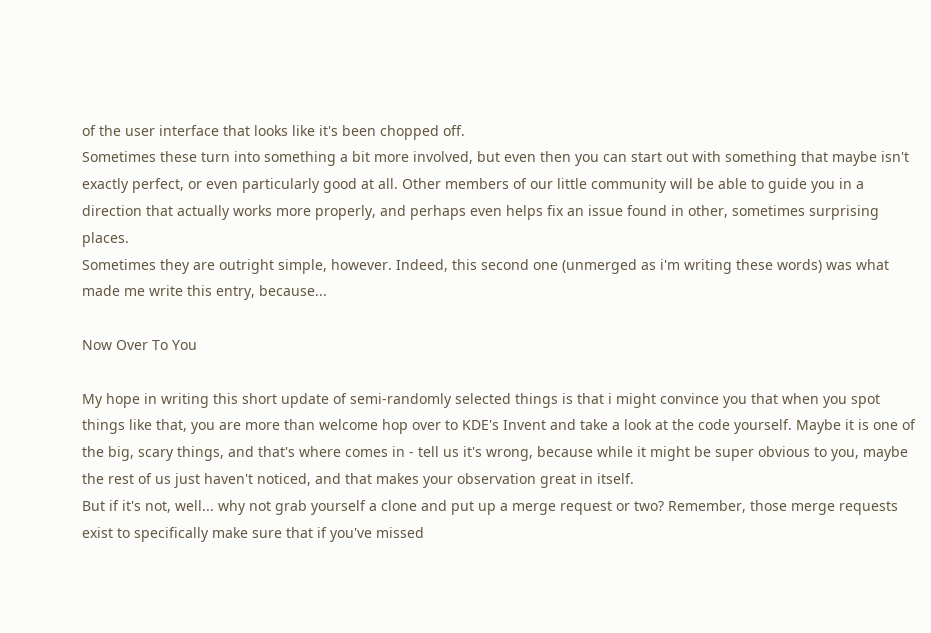of the user interface that looks like it's been chopped off.
Sometimes these turn into something a bit more involved, but even then you can start out with something that maybe isn't exactly perfect, or even particularly good at all. Other members of our little community will be able to guide you in a direction that actually works more properly, and perhaps even helps fix an issue found in other, sometimes surprising places.
Sometimes they are outright simple, however. Indeed, this second one (unmerged as i'm writing these words) was what made me write this entry, because...

Now Over To You

My hope in writing this short update of semi-randomly selected things is that i might convince you that when you spot things like that, you are more than welcome hop over to KDE's Invent and take a look at the code yourself. Maybe it is one of the big, scary things, and that's where comes in - tell us it's wrong, because while it might be super obvious to you, maybe the rest of us just haven't noticed, and that makes your observation great in itself.
But if it's not, well... why not grab yourself a clone and put up a merge request or two? Remember, those merge requests exist to specifically make sure that if you've missed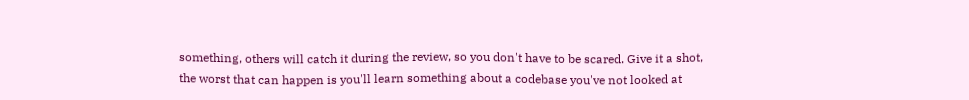something, others will catch it during the review, so you don't have to be scared. Give it a shot, the worst that can happen is you'll learn something about a codebase you've not looked at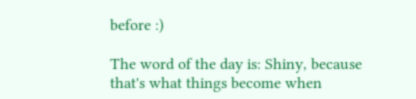before :)

The word of the day is: Shiny, because that's what things become when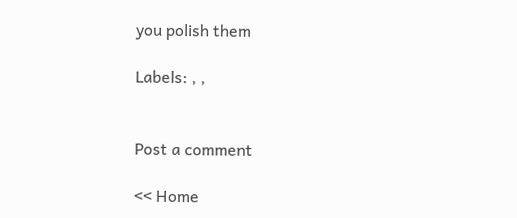you polish them

Labels: , ,


Post a comment

<< Home